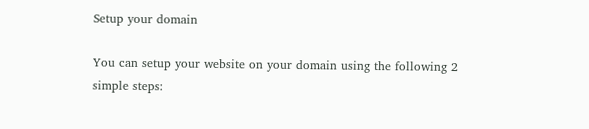Setup your domain

You can setup your website on your domain using the following 2 simple steps: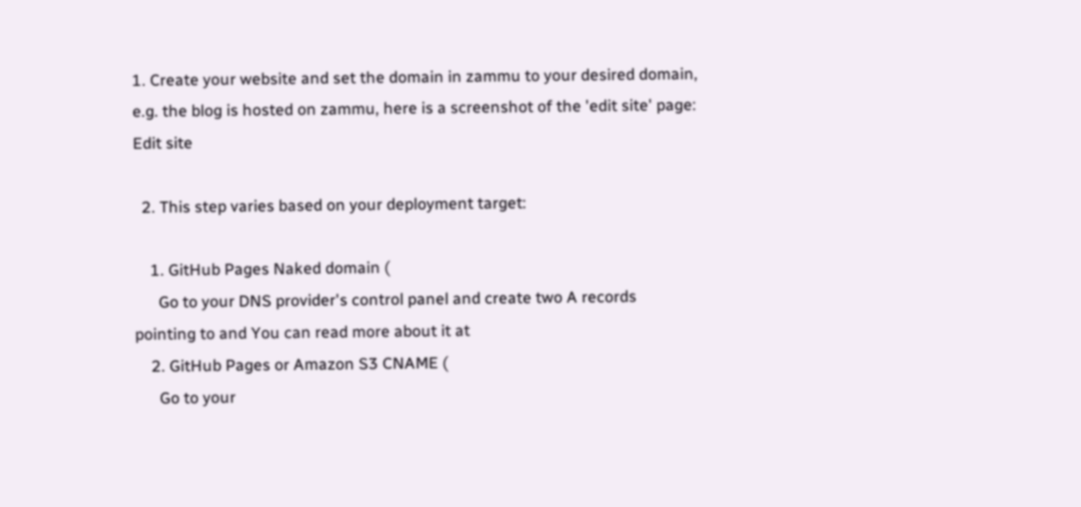1. Create your website and set the domain in zammu to your desired domain, e.g. the blog is hosted on zammu, here is a screenshot of the 'edit site' page: Edit site

  2. This step varies based on your deployment target:

    1. GitHub Pages Naked domain (
      Go to your DNS provider's control panel and create two A records pointing to and You can read more about it at
    2. GitHub Pages or Amazon S3 CNAME (
      Go to your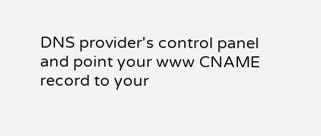DNS provider's control panel and point your www CNAME record to your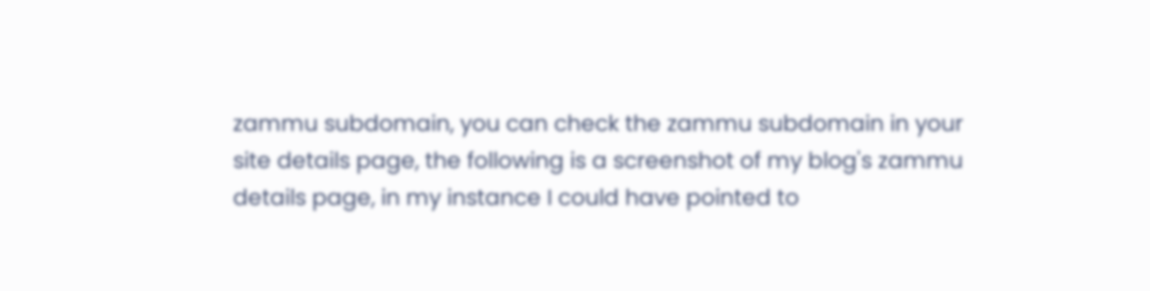zammu subdomain, you can check the zammu subdomain in your site details page, the following is a screenshot of my blog's zammu details page, in my instance I could have pointed to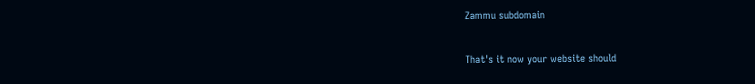Zammu subdomain

That's it now your website should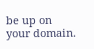be up on your domain.